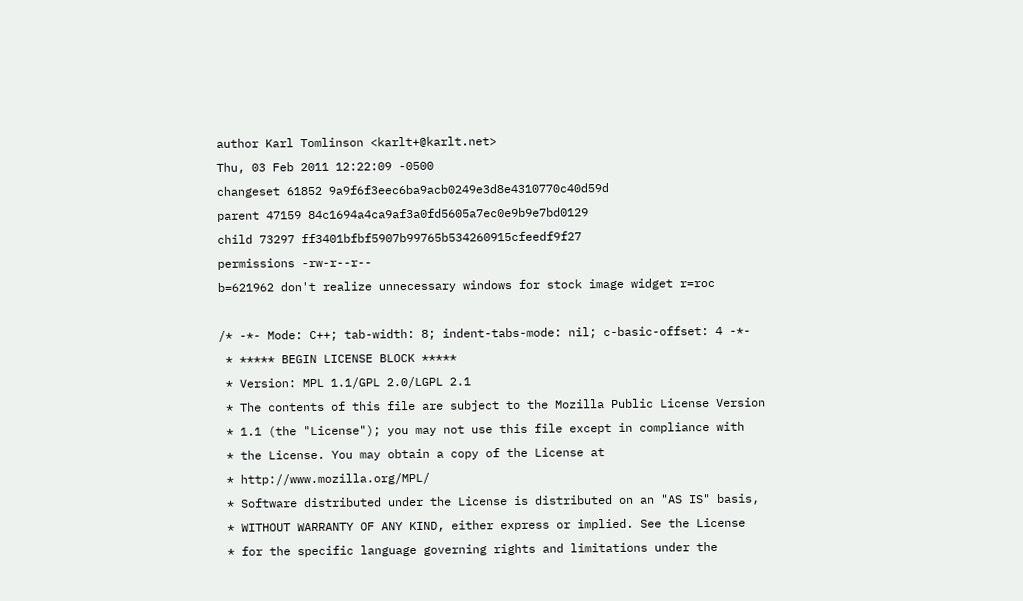author Karl Tomlinson <karlt+@karlt.net>
Thu, 03 Feb 2011 12:22:09 -0500
changeset 61852 9a9f6f3eec6ba9acb0249e3d8e4310770c40d59d
parent 47159 84c1694a4ca9af3a0fd5605a7ec0e9b9e7bd0129
child 73297 ff3401bfbf5907b99765b534260915cfeedf9f27
permissions -rw-r--r--
b=621962 don't realize unnecessary windows for stock image widget r=roc

/* -*- Mode: C++; tab-width: 8; indent-tabs-mode: nil; c-basic-offset: 4 -*-
 * ***** BEGIN LICENSE BLOCK *****
 * Version: MPL 1.1/GPL 2.0/LGPL 2.1
 * The contents of this file are subject to the Mozilla Public License Version
 * 1.1 (the "License"); you may not use this file except in compliance with
 * the License. You may obtain a copy of the License at
 * http://www.mozilla.org/MPL/
 * Software distributed under the License is distributed on an "AS IS" basis,
 * WITHOUT WARRANTY OF ANY KIND, either express or implied. See the License
 * for the specific language governing rights and limitations under the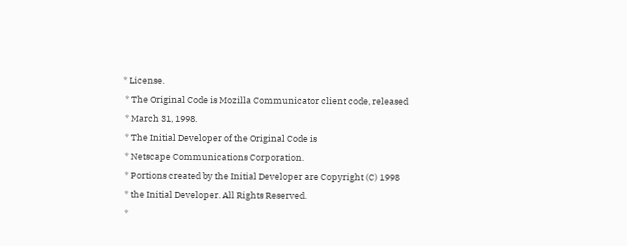* License.
 * The Original Code is Mozilla Communicator client code, released
 * March 31, 1998.
 * The Initial Developer of the Original Code is
 * Netscape Communications Corporation.
 * Portions created by the Initial Developer are Copyright (C) 1998
 * the Initial Developer. All Rights Reserved.
 *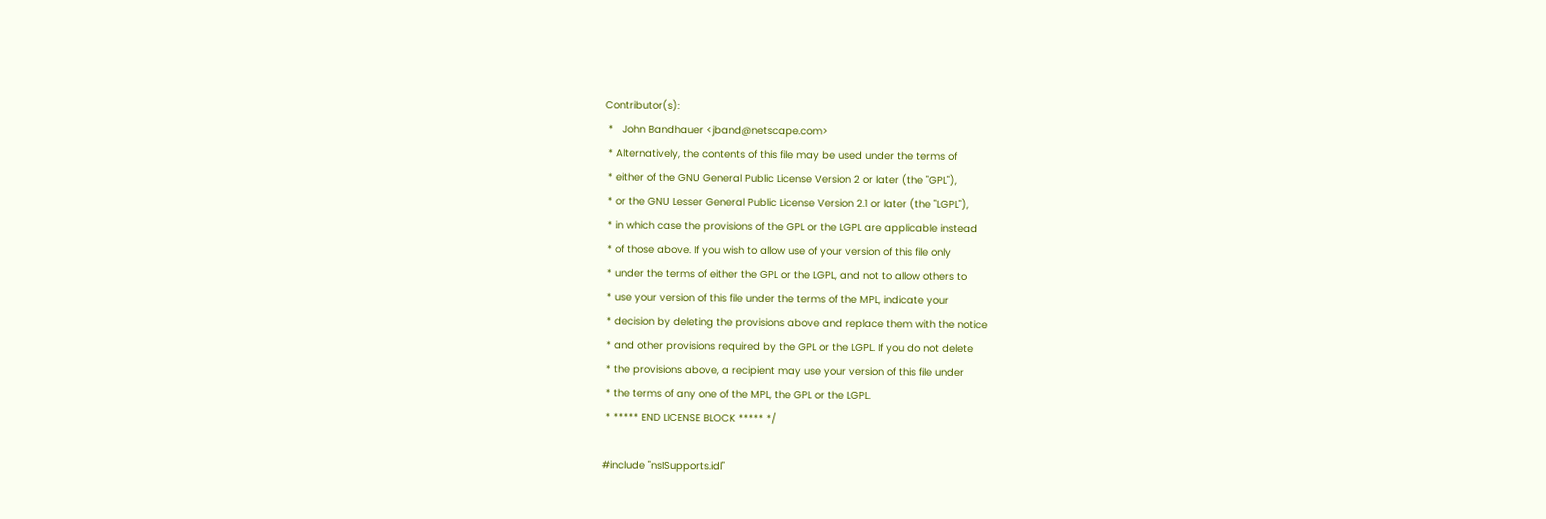Contributor(s):
 *   John Bandhauer <jband@netscape.com>
 * Alternatively, the contents of this file may be used under the terms of
 * either of the GNU General Public License Version 2 or later (the "GPL"),
 * or the GNU Lesser General Public License Version 2.1 or later (the "LGPL"),
 * in which case the provisions of the GPL or the LGPL are applicable instead
 * of those above. If you wish to allow use of your version of this file only
 * under the terms of either the GPL or the LGPL, and not to allow others to
 * use your version of this file under the terms of the MPL, indicate your
 * decision by deleting the provisions above and replace them with the notice
 * and other provisions required by the GPL or the LGPL. If you do not delete
 * the provisions above, a recipient may use your version of this file under
 * the terms of any one of the MPL, the GPL or the LGPL.
 * ***** END LICENSE BLOCK ***** */

#include "nsISupports.idl"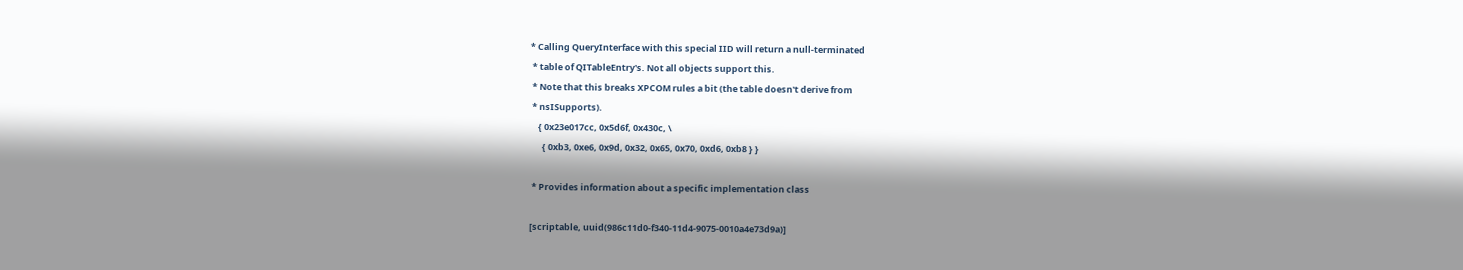* Calling QueryInterface with this special IID will return a null-terminated
 * table of QITableEntry's. Not all objects support this.
 * Note that this breaks XPCOM rules a bit (the table doesn't derive from
 * nsISupports).
    { 0x23e017cc, 0x5d6f, 0x430c, \
      { 0xb3, 0xe6, 0x9d, 0x32, 0x65, 0x70, 0xd6, 0xb8 } }

 * Provides information about a specific implementation class

[scriptable, uuid(986c11d0-f340-11d4-9075-0010a4e73d9a)]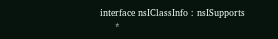interface nsIClassInfo : nsISupports
     *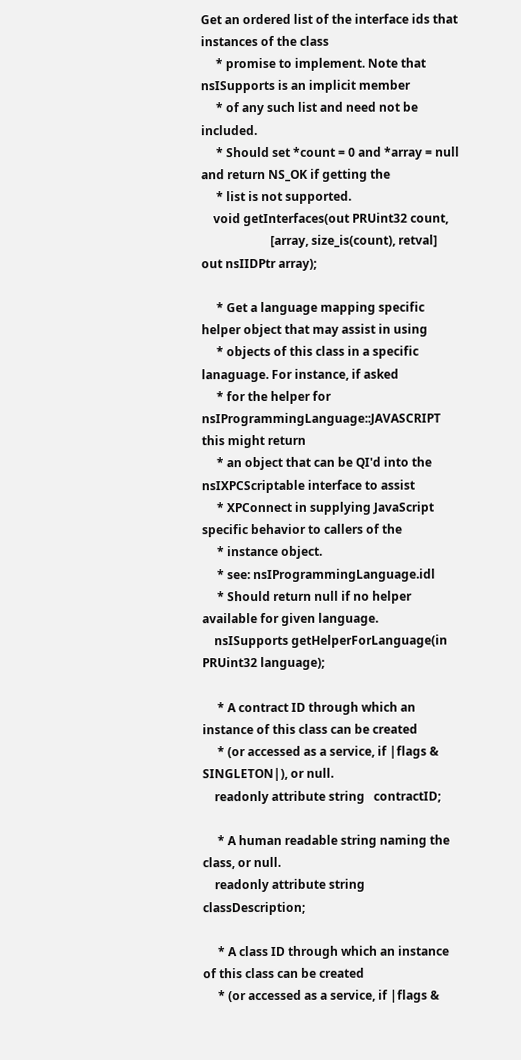Get an ordered list of the interface ids that instances of the class
     * promise to implement. Note that nsISupports is an implicit member
     * of any such list and need not be included.
     * Should set *count = 0 and *array = null and return NS_OK if getting the
     * list is not supported.
    void getInterfaces(out PRUint32 count,
                       [array, size_is(count), retval] out nsIIDPtr array);

     * Get a language mapping specific helper object that may assist in using
     * objects of this class in a specific lanaguage. For instance, if asked
     * for the helper for nsIProgrammingLanguage::JAVASCRIPT this might return
     * an object that can be QI'd into the nsIXPCScriptable interface to assist
     * XPConnect in supplying JavaScript specific behavior to callers of the
     * instance object.
     * see: nsIProgrammingLanguage.idl
     * Should return null if no helper available for given language.
    nsISupports getHelperForLanguage(in PRUint32 language);

     * A contract ID through which an instance of this class can be created
     * (or accessed as a service, if |flags & SINGLETON|), or null.
    readonly attribute string   contractID;

     * A human readable string naming the class, or null.
    readonly attribute string   classDescription;

     * A class ID through which an instance of this class can be created
     * (or accessed as a service, if |flags &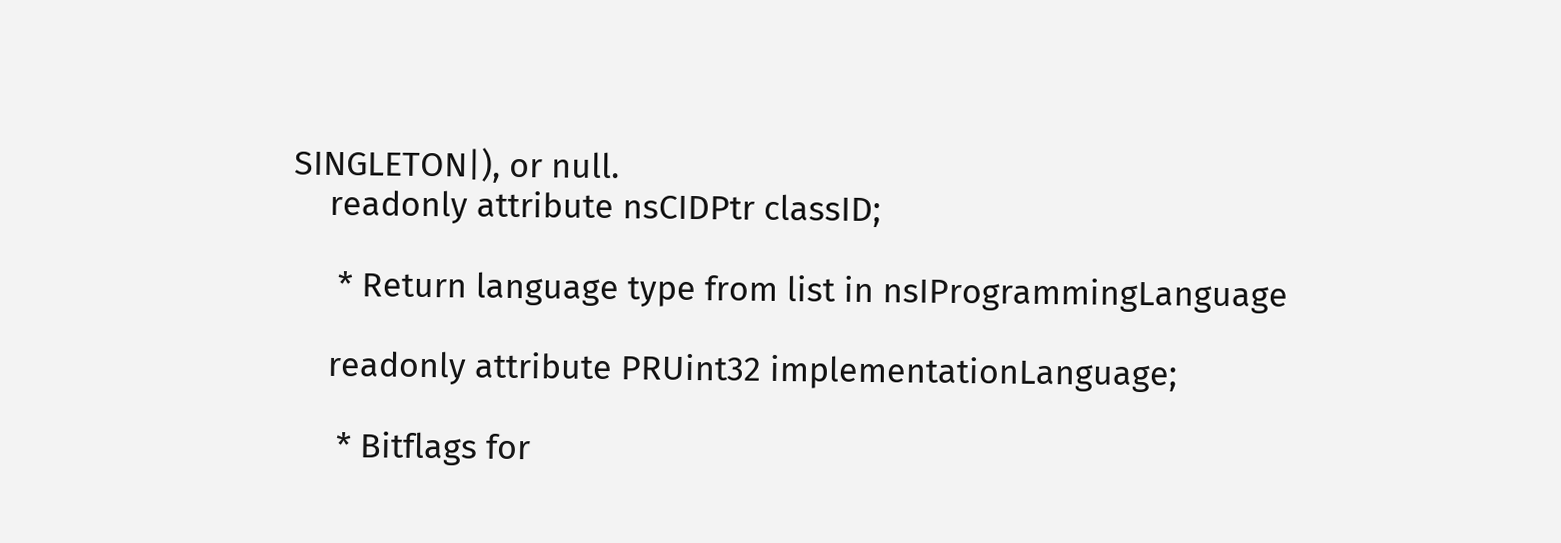SINGLETON|), or null.
    readonly attribute nsCIDPtr classID;

     * Return language type from list in nsIProgrammingLanguage

    readonly attribute PRUint32 implementationLanguage;

     * Bitflags for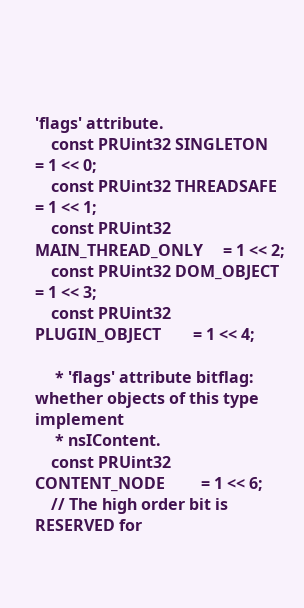'flags' attribute.
    const PRUint32 SINGLETON            = 1 << 0;
    const PRUint32 THREADSAFE           = 1 << 1;
    const PRUint32 MAIN_THREAD_ONLY     = 1 << 2;
    const PRUint32 DOM_OBJECT           = 1 << 3;
    const PRUint32 PLUGIN_OBJECT        = 1 << 4;

     * 'flags' attribute bitflag: whether objects of this type implement
     * nsIContent.
    const PRUint32 CONTENT_NODE         = 1 << 6;
    // The high order bit is RESERVED for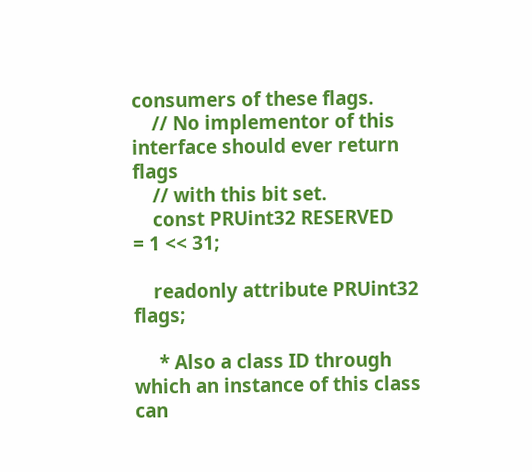consumers of these flags.
    // No implementor of this interface should ever return flags
    // with this bit set.
    const PRUint32 RESERVED             = 1 << 31;

    readonly attribute PRUint32 flags;

     * Also a class ID through which an instance of this class can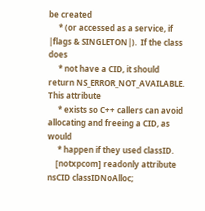be created
     * (or accessed as a service, if |flags & SINGLETON|).  If the class does
     * not have a CID, it should return NS_ERROR_NOT_AVAILABLE.  This attribute
     * exists so C++ callers can avoid allocating and freeing a CID, as would
     * happen if they used classID.
    [notxpcom] readonly attribute nsCID classIDNoAlloc;